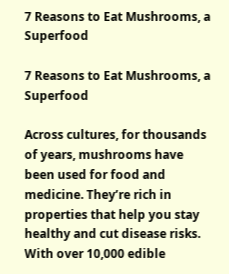7 Reasons to Eat Mushrooms, a Superfood

7 Reasons to Eat Mushrooms, a Superfood

Across cultures, for thousands of years, mushrooms have been used for food and medicine. They’re rich in properties that help you stay healthy and cut disease risks. With over 10,000 edible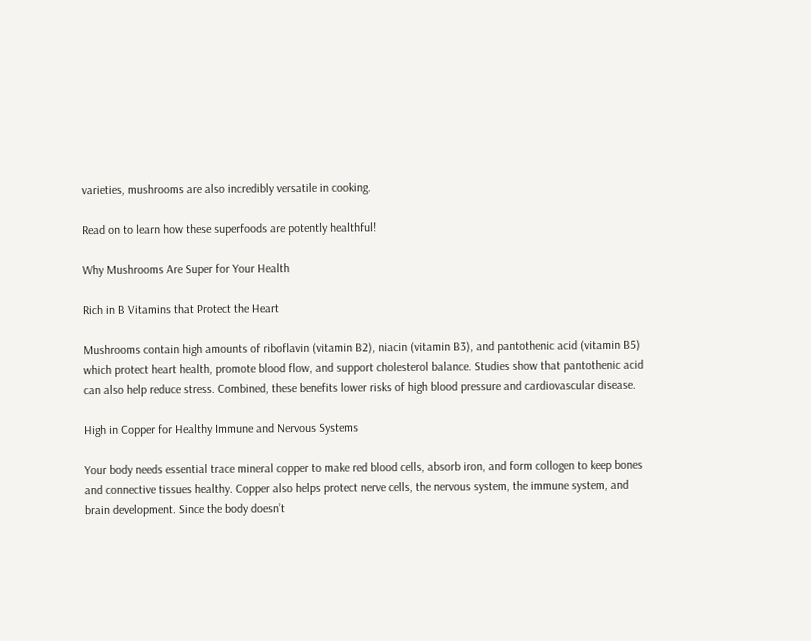varieties, mushrooms are also incredibly versatile in cooking.

Read on to learn how these superfoods are potently healthful!

Why Mushrooms Are Super for Your Health

Rich in B Vitamins that Protect the Heart

Mushrooms contain high amounts of riboflavin (vitamin B2), niacin (vitamin B3), and pantothenic acid (vitamin B5) which protect heart health, promote blood flow, and support cholesterol balance. Studies show that pantothenic acid can also help reduce stress. Combined, these benefits lower risks of high blood pressure and cardiovascular disease.

High in Copper for Healthy Immune and Nervous Systems

Your body needs essential trace mineral copper to make red blood cells, absorb iron, and form collogen to keep bones and connective tissues healthy. Copper also helps protect nerve cells, the nervous system, the immune system, and brain development. Since the body doesn’t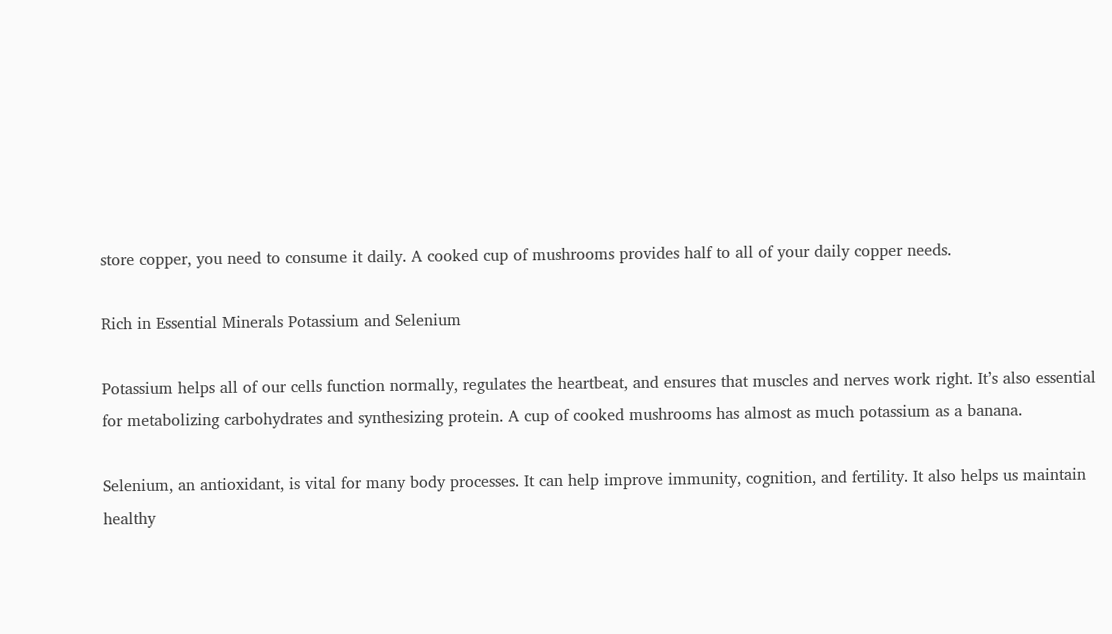store copper, you need to consume it daily. A cooked cup of mushrooms provides half to all of your daily copper needs.

Rich in Essential Minerals Potassium and Selenium

Potassium helps all of our cells function normally, regulates the heartbeat, and ensures that muscles and nerves work right. It’s also essential for metabolizing carbohydrates and synthesizing protein. A cup of cooked mushrooms has almost as much potassium as a banana.

Selenium, an antioxidant, is vital for many body processes. It can help improve immunity, cognition, and fertility. It also helps us maintain healthy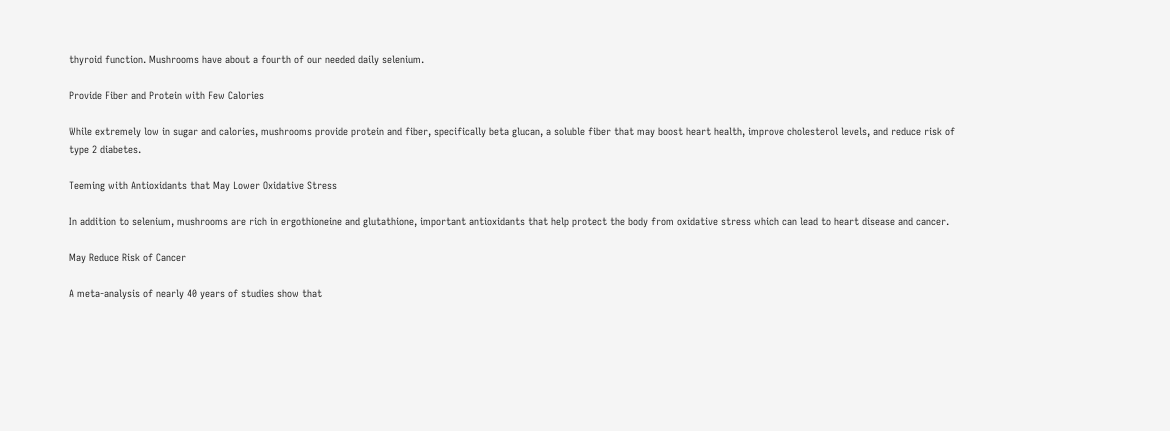thyroid function. Mushrooms have about a fourth of our needed daily selenium.

Provide Fiber and Protein with Few Calories

While extremely low in sugar and calories, mushrooms provide protein and fiber, specifically beta glucan, a soluble fiber that may boost heart health, improve cholesterol levels, and reduce risk of type 2 diabetes.

Teeming with Antioxidants that May Lower Oxidative Stress

In addition to selenium, mushrooms are rich in ergothioneine and glutathione, important antioxidants that help protect the body from oxidative stress which can lead to heart disease and cancer.

May Reduce Risk of Cancer

A meta-analysis of nearly 40 years of studies show that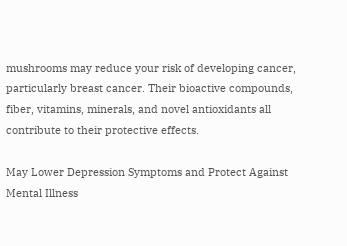mushrooms may reduce your risk of developing cancer, particularly breast cancer. Their bioactive compounds, fiber, vitamins, minerals, and novel antioxidants all contribute to their protective effects.

May Lower Depression Symptoms and Protect Against Mental Illness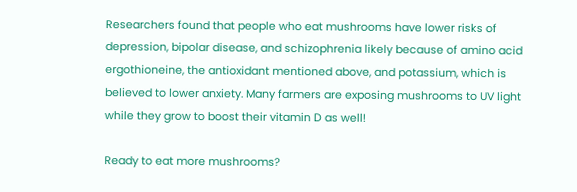Researchers found that people who eat mushrooms have lower risks of depression, bipolar disease, and schizophrenia likely because of amino acid ergothioneine, the antioxidant mentioned above, and potassium, which is believed to lower anxiety. Many farmers are exposing mushrooms to UV light while they grow to boost their vitamin D as well!

Ready to eat more mushrooms?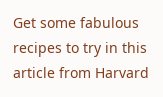Get some fabulous recipes to try in this article from Harvard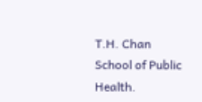T.H. Chan School of Public Health.